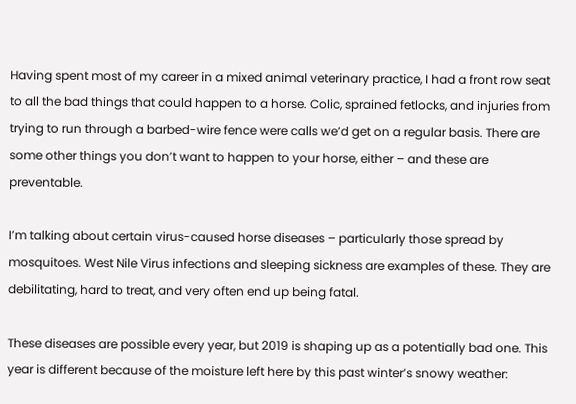Having spent most of my career in a mixed animal veterinary practice, I had a front row seat to all the bad things that could happen to a horse. Colic, sprained fetlocks, and injuries from trying to run through a barbed-wire fence were calls we’d get on a regular basis. There are some other things you don’t want to happen to your horse, either – and these are preventable.

I’m talking about certain virus-caused horse diseases – particularly those spread by mosquitoes. West Nile Virus infections and sleeping sickness are examples of these. They are debilitating, hard to treat, and very often end up being fatal.

These diseases are possible every year, but 2019 is shaping up as a potentially bad one. This year is different because of the moisture left here by this past winter’s snowy weather: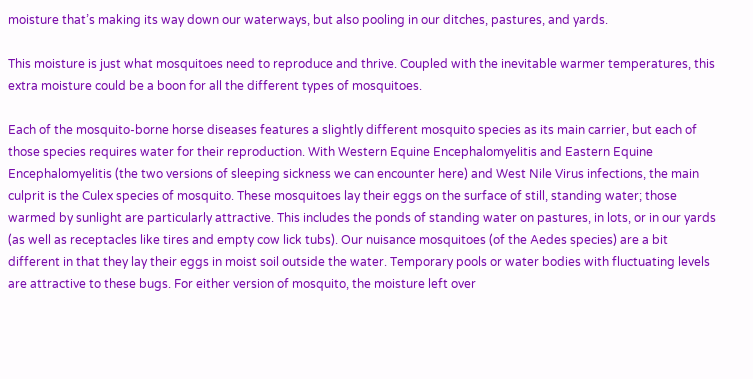moisture that’s making its way down our waterways, but also pooling in our ditches, pastures, and yards.

This moisture is just what mosquitoes need to reproduce and thrive. Coupled with the inevitable warmer temperatures, this extra moisture could be a boon for all the different types of mosquitoes.

Each of the mosquito-borne horse diseases features a slightly different mosquito species as its main carrier, but each of those species requires water for their reproduction. With Western Equine Encephalomyelitis and Eastern Equine Encephalomyelitis (the two versions of sleeping sickness we can encounter here) and West Nile Virus infections, the main culprit is the Culex species of mosquito. These mosquitoes lay their eggs on the surface of still, standing water; those warmed by sunlight are particularly attractive. This includes the ponds of standing water on pastures, in lots, or in our yards (as well as receptacles like tires and empty cow lick tubs). Our nuisance mosquitoes (of the Aedes species) are a bit different in that they lay their eggs in moist soil outside the water. Temporary pools or water bodies with fluctuating levels are attractive to these bugs. For either version of mosquito, the moisture left over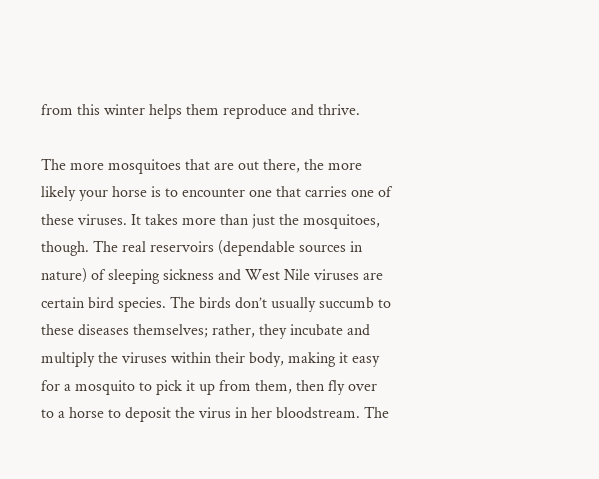from this winter helps them reproduce and thrive.

The more mosquitoes that are out there, the more likely your horse is to encounter one that carries one of these viruses. It takes more than just the mosquitoes, though. The real reservoirs (dependable sources in nature) of sleeping sickness and West Nile viruses are certain bird species. The birds don’t usually succumb to these diseases themselves; rather, they incubate and multiply the viruses within their body, making it easy for a mosquito to pick it up from them, then fly over to a horse to deposit the virus in her bloodstream. The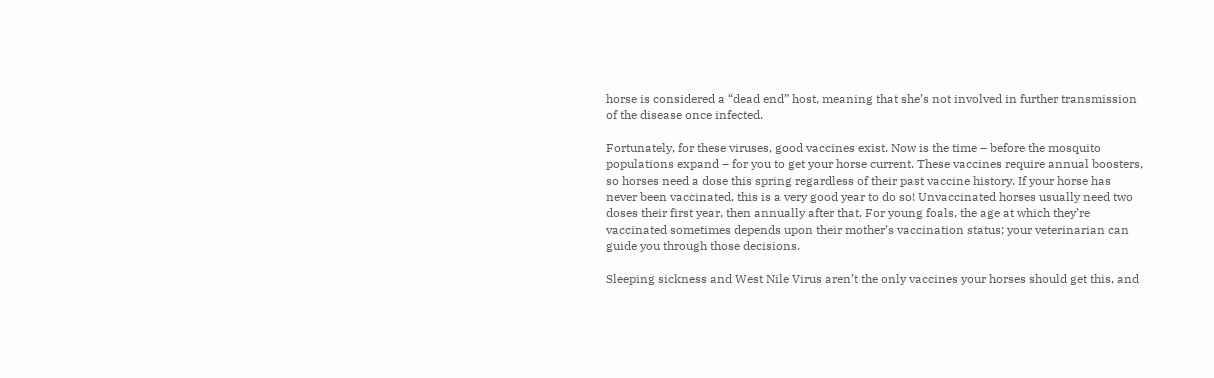horse is considered a “dead end” host, meaning that she’s not involved in further transmission of the disease once infected.

Fortunately, for these viruses, good vaccines exist. Now is the time – before the mosquito populations expand – for you to get your horse current. These vaccines require annual boosters, so horses need a dose this spring regardless of their past vaccine history. If your horse has never been vaccinated, this is a very good year to do so! Unvaccinated horses usually need two doses their first year, then annually after that. For young foals, the age at which they’re vaccinated sometimes depends upon their mother’s vaccination status; your veterinarian can guide you through those decisions.

Sleeping sickness and West Nile Virus aren’t the only vaccines your horses should get this, and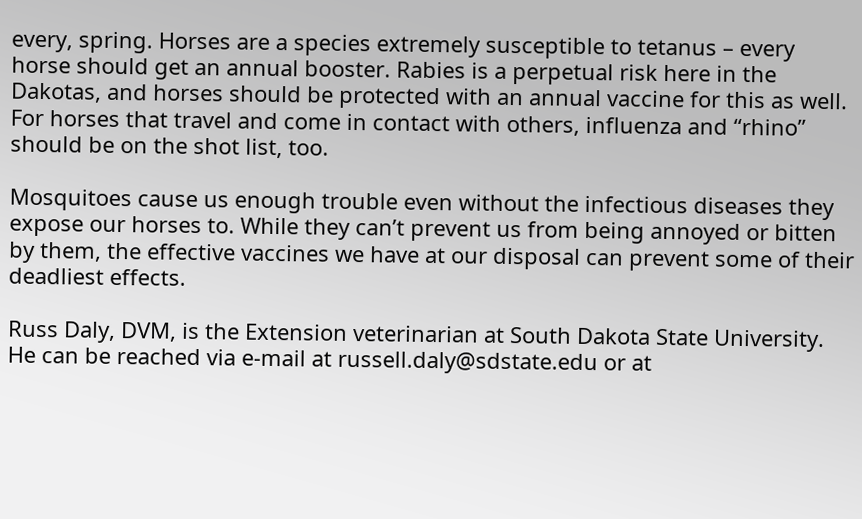every, spring. Horses are a species extremely susceptible to tetanus – every horse should get an annual booster. Rabies is a perpetual risk here in the Dakotas, and horses should be protected with an annual vaccine for this as well. For horses that travel and come in contact with others, influenza and “rhino” should be on the shot list, too.

Mosquitoes cause us enough trouble even without the infectious diseases they expose our horses to. While they can’t prevent us from being annoyed or bitten by them, the effective vaccines we have at our disposal can prevent some of their deadliest effects.

Russ Daly, DVM, is the Extension veterinarian at South Dakota State University. He can be reached via e-mail at russell.daly@sdstate.edu or at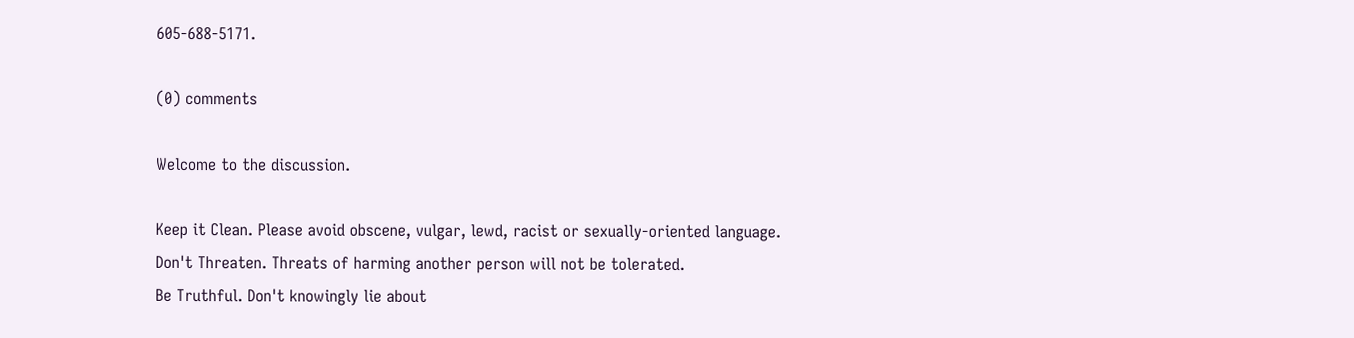605-688-5171.

(0) comments

Welcome to the discussion.

Keep it Clean. Please avoid obscene, vulgar, lewd, racist or sexually-oriented language.
Don't Threaten. Threats of harming another person will not be tolerated.
Be Truthful. Don't knowingly lie about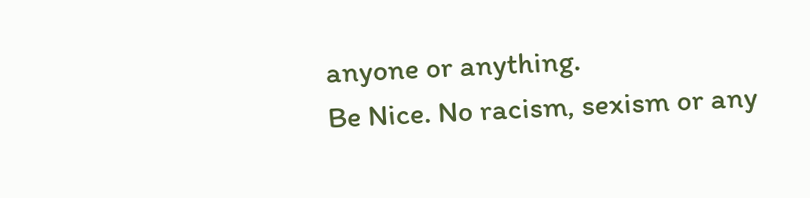anyone or anything.
Be Nice. No racism, sexism or any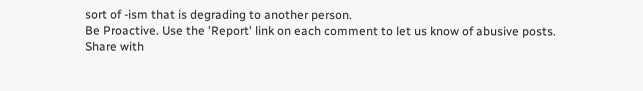sort of -ism that is degrading to another person.
Be Proactive. Use the 'Report' link on each comment to let us know of abusive posts.
Share with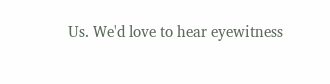Us. We'd love to hear eyewitness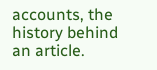accounts, the history behind an article.